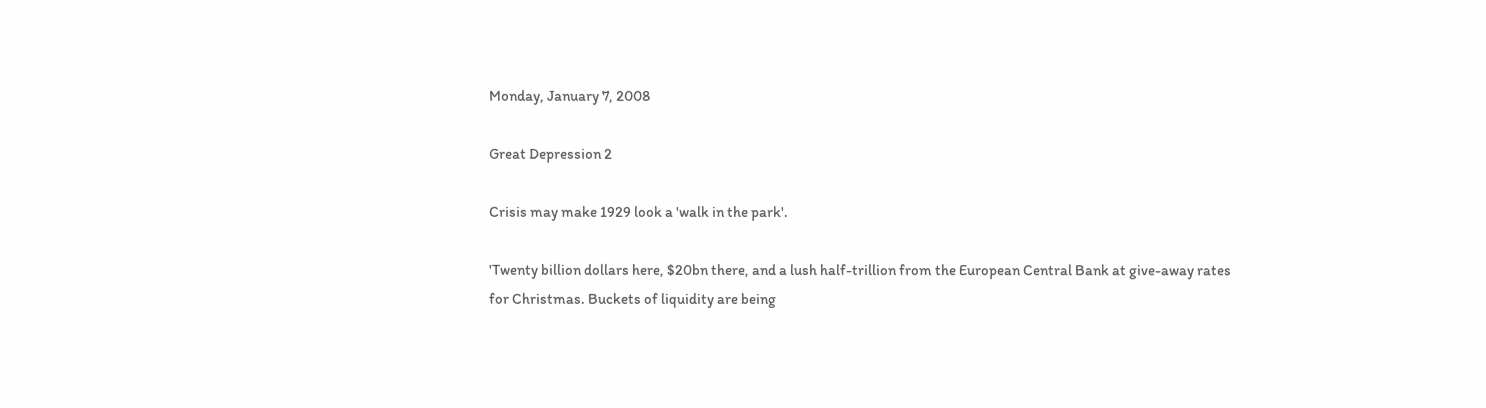Monday, January 7, 2008

Great Depression 2

Crisis may make 1929 look a 'walk in the park'.

'Twenty billion dollars here, $20bn there, and a lush half-trillion from the European Central Bank at give-away rates for Christmas. Buckets of liquidity are being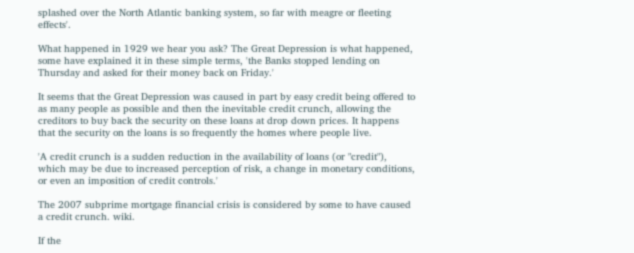splashed over the North Atlantic banking system, so far with meagre or fleeting effects'.

What happened in 1929 we hear you ask? The Great Depression is what happened, some have explained it in these simple terms, 'the Banks stopped lending on Thursday and asked for their money back on Friday.'

It seems that the Great Depression was caused in part by easy credit being offered to as many people as possible and then the inevitable credit crunch, allowing the creditors to buy back the security on these loans at drop down prices. It happens that the security on the loans is so frequently the homes where people live.

'A credit crunch is a sudden reduction in the availability of loans (or "credit"), which may be due to increased perception of risk, a change in monetary conditions, or even an imposition of credit controls.'

The 2007 subprime mortgage financial crisis is considered by some to have caused a credit crunch. wiki.

If the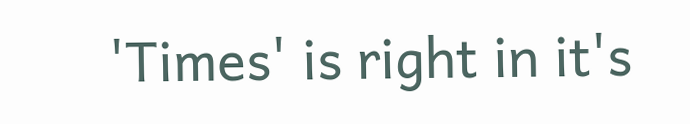'Times' is right in it's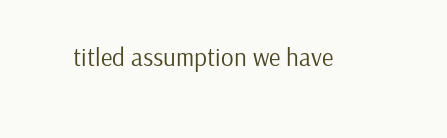titled assumption we have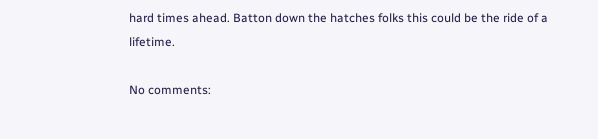hard times ahead. Batton down the hatches folks this could be the ride of a lifetime.

No comments: